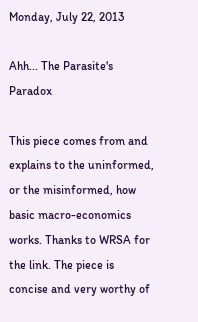Monday, July 22, 2013

Ahh... The Parasite's Paradox

This piece comes from and explains to the uninformed, or the misinformed, how basic macro-economics works. Thanks to WRSA for the link. The piece is concise and very worthy of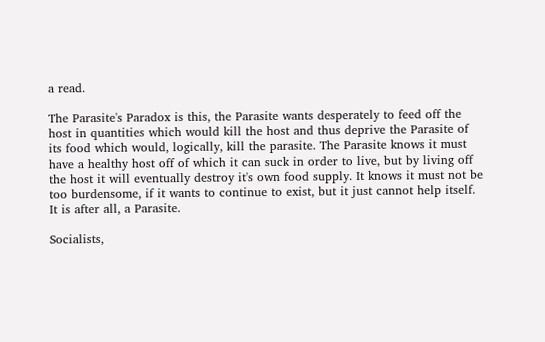a read.

The Parasite's Paradox is this, the Parasite wants desperately to feed off the host in quantities which would kill the host and thus deprive the Parasite of its food which would, logically, kill the parasite. The Parasite knows it must have a healthy host off of which it can suck in order to live, but by living off the host it will eventually destroy it's own food supply. It knows it must not be too burdensome, if it wants to continue to exist, but it just cannot help itself. It is after all, a Parasite.

Socialists,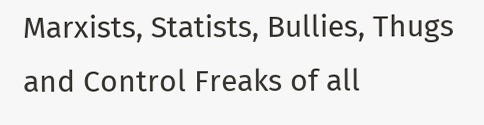Marxists, Statists, Bullies, Thugs and Control Freaks of all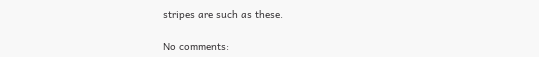stripes are such as these.

No comments: